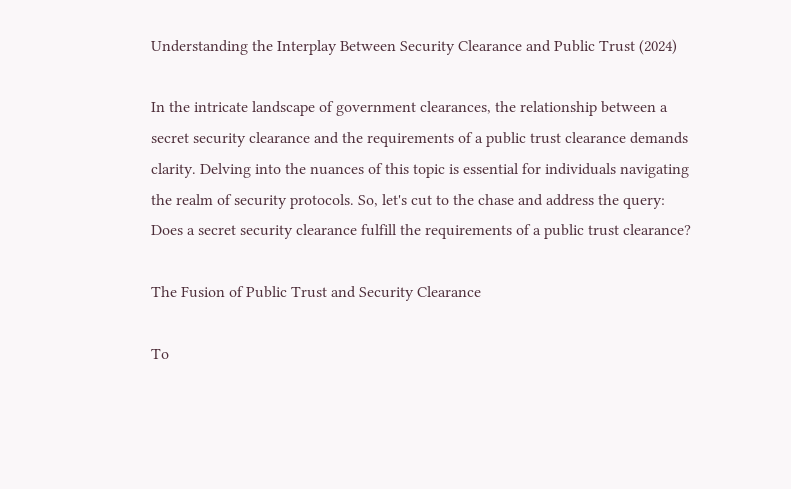Understanding the Interplay Between Security Clearance and Public Trust (2024)

In the intricate landscape of government clearances, the relationship between a secret security clearance and the requirements of a public trust clearance demands clarity. Delving into the nuances of this topic is essential for individuals navigating the realm of security protocols. So, let's cut to the chase and address the query: Does a secret security clearance fulfill the requirements of a public trust clearance?

The Fusion of Public Trust and Security Clearance

To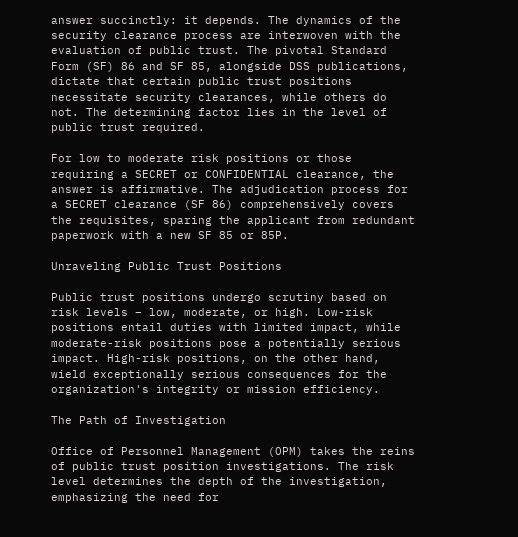answer succinctly: it depends. The dynamics of the security clearance process are interwoven with the evaluation of public trust. The pivotal Standard Form (SF) 86 and SF 85, alongside DSS publications, dictate that certain public trust positions necessitate security clearances, while others do not. The determining factor lies in the level of public trust required.

For low to moderate risk positions or those requiring a SECRET or CONFIDENTIAL clearance, the answer is affirmative. The adjudication process for a SECRET clearance (SF 86) comprehensively covers the requisites, sparing the applicant from redundant paperwork with a new SF 85 or 85P.

Unraveling Public Trust Positions

Public trust positions undergo scrutiny based on risk levels – low, moderate, or high. Low-risk positions entail duties with limited impact, while moderate-risk positions pose a potentially serious impact. High-risk positions, on the other hand, wield exceptionally serious consequences for the organization's integrity or mission efficiency.

The Path of Investigation

Office of Personnel Management (OPM) takes the reins of public trust position investigations. The risk level determines the depth of the investigation, emphasizing the need for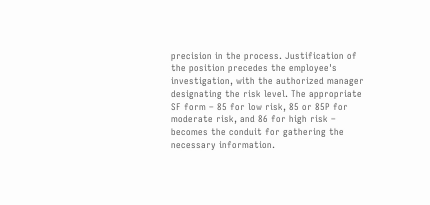precision in the process. Justification of the position precedes the employee's investigation, with the authorized manager designating the risk level. The appropriate SF form – 85 for low risk, 85 or 85P for moderate risk, and 86 for high risk – becomes the conduit for gathering the necessary information.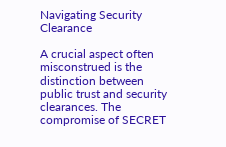Navigating Security Clearance

A crucial aspect often misconstrued is the distinction between public trust and security clearances. The compromise of SECRET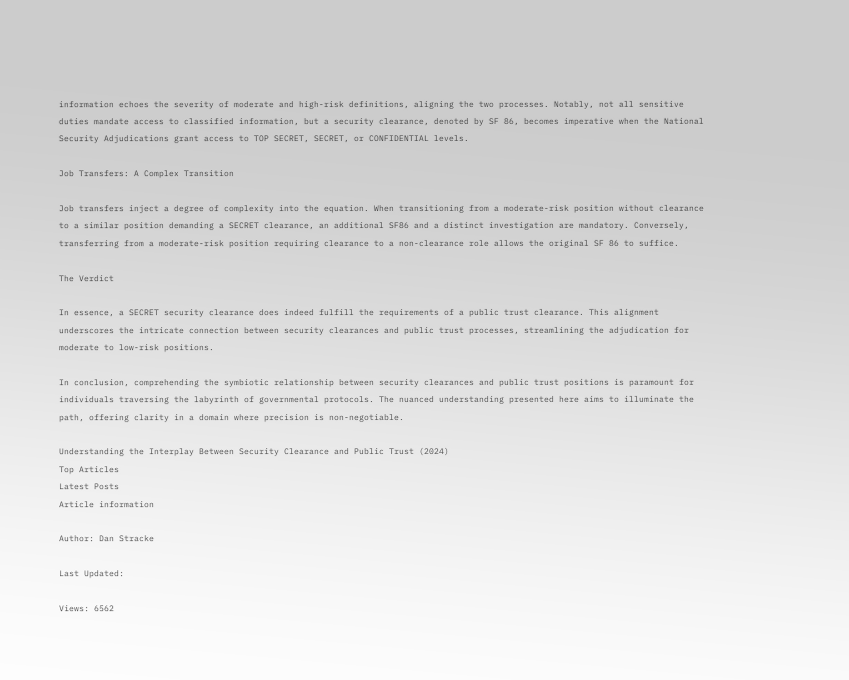information echoes the severity of moderate and high-risk definitions, aligning the two processes. Notably, not all sensitive duties mandate access to classified information, but a security clearance, denoted by SF 86, becomes imperative when the National Security Adjudications grant access to TOP SECRET, SECRET, or CONFIDENTIAL levels.

Job Transfers: A Complex Transition

Job transfers inject a degree of complexity into the equation. When transitioning from a moderate-risk position without clearance to a similar position demanding a SECRET clearance, an additional SF86 and a distinct investigation are mandatory. Conversely, transferring from a moderate-risk position requiring clearance to a non-clearance role allows the original SF 86 to suffice.

The Verdict

In essence, a SECRET security clearance does indeed fulfill the requirements of a public trust clearance. This alignment underscores the intricate connection between security clearances and public trust processes, streamlining the adjudication for moderate to low-risk positions.

In conclusion, comprehending the symbiotic relationship between security clearances and public trust positions is paramount for individuals traversing the labyrinth of governmental protocols. The nuanced understanding presented here aims to illuminate the path, offering clarity in a domain where precision is non-negotiable.

Understanding the Interplay Between Security Clearance and Public Trust (2024)
Top Articles
Latest Posts
Article information

Author: Dan Stracke

Last Updated:

Views: 6562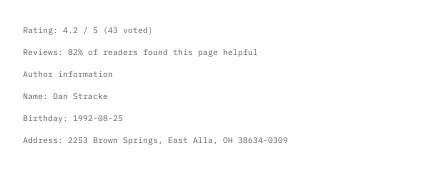Rating: 4.2 / 5 (43 voted)

Reviews: 82% of readers found this page helpful

Author information

Name: Dan Stracke

Birthday: 1992-08-25

Address: 2253 Brown Springs, East Alla, OH 38634-0309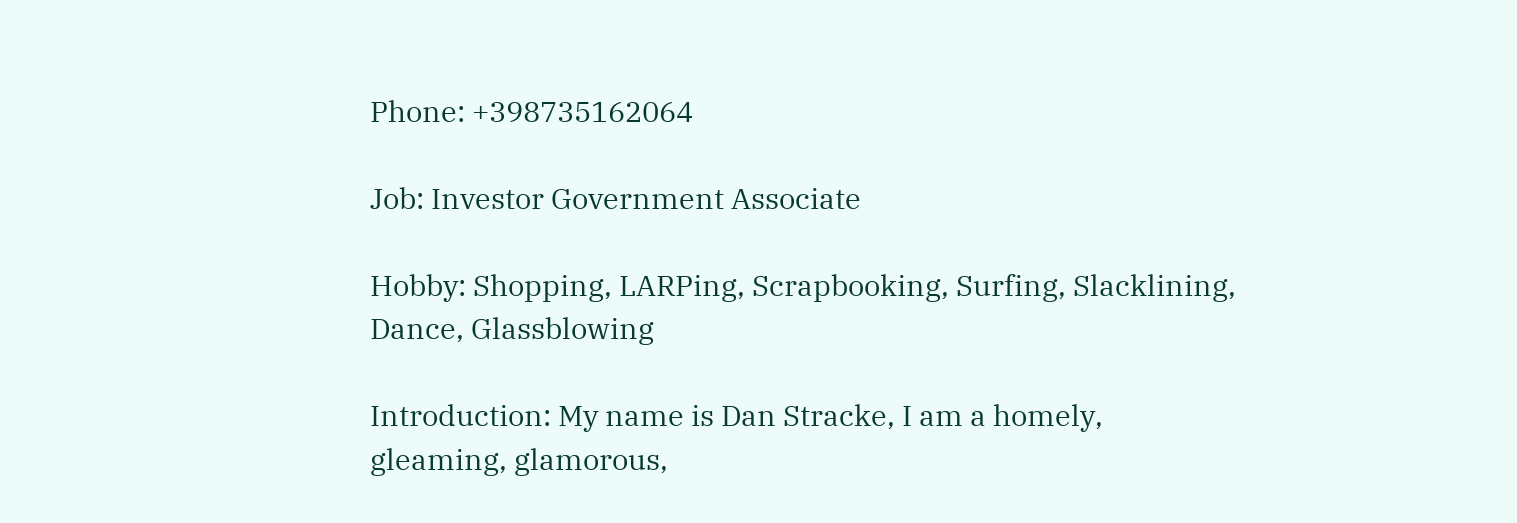Phone: +398735162064

Job: Investor Government Associate

Hobby: Shopping, LARPing, Scrapbooking, Surfing, Slacklining, Dance, Glassblowing

Introduction: My name is Dan Stracke, I am a homely, gleaming, glamorous,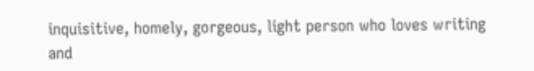inquisitive, homely, gorgeous, light person who loves writing and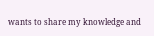wants to share my knowledge and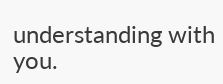understanding with you.